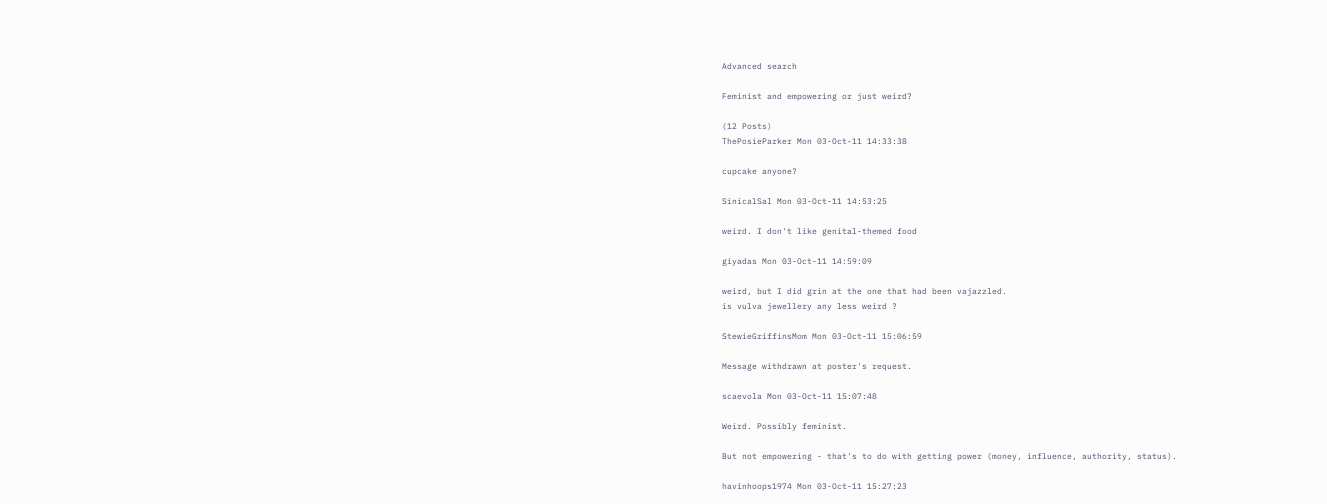Advanced search

Feminist and empowering or just weird?

(12 Posts)
ThePosieParker Mon 03-Oct-11 14:33:38

cupcake anyone?

SinicalSal Mon 03-Oct-11 14:53:25

weird. I don't like genital-themed food

giyadas Mon 03-Oct-11 14:59:09

weird, but I did grin at the one that had been vajazzled.
is vulva jewellery any less weird ?

StewieGriffinsMom Mon 03-Oct-11 15:06:59

Message withdrawn at poster's request.

scaevola Mon 03-Oct-11 15:07:48

Weird. Possibly feminist.

But not empowering - that's to do with getting power (money, influence, authority, status).

havinhoops1974 Mon 03-Oct-11 15:27:23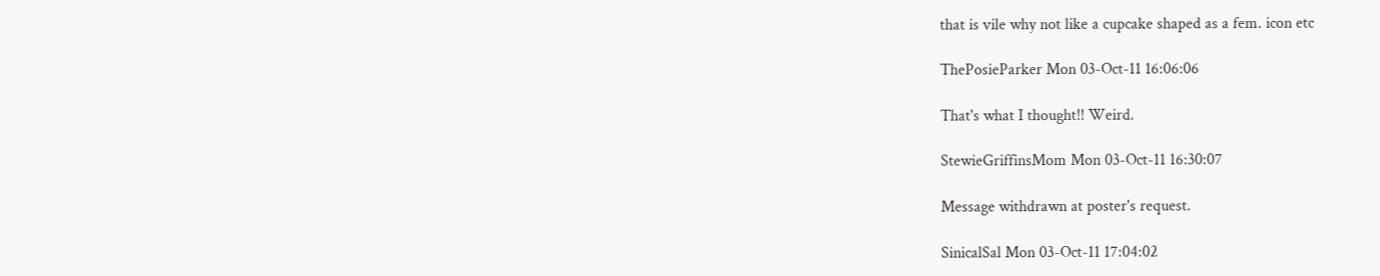that is vile why not like a cupcake shaped as a fem. icon etc

ThePosieParker Mon 03-Oct-11 16:06:06

That's what I thought!! Weird.

StewieGriffinsMom Mon 03-Oct-11 16:30:07

Message withdrawn at poster's request.

SinicalSal Mon 03-Oct-11 17:04:02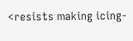<resists making icing-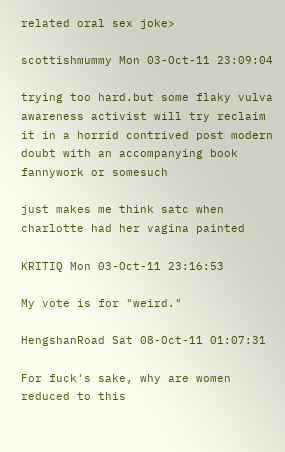related oral sex joke>

scottishmummy Mon 03-Oct-11 23:09:04

trying too hard.but some flaky vulva awareness activist will try reclaim it in a horrid contrived post modern doubt with an accompanying book fannywork or somesuch

just makes me think satc when charlotte had her vagina painted

KRITIQ Mon 03-Oct-11 23:16:53

My vote is for "weird."

HengshanRoad Sat 08-Oct-11 01:07:31

For fuck's sake, why are women reduced to this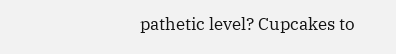pathetic level? Cupcakes to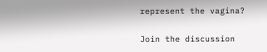represent the vagina?

Join the discussion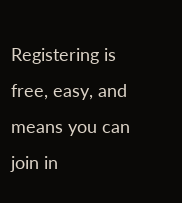Registering is free, easy, and means you can join in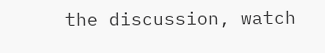the discussion, watch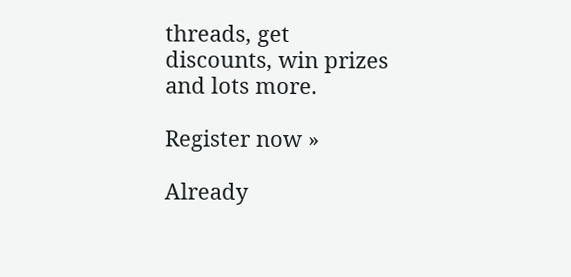threads, get discounts, win prizes and lots more.

Register now »

Already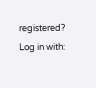registered? Log in with: